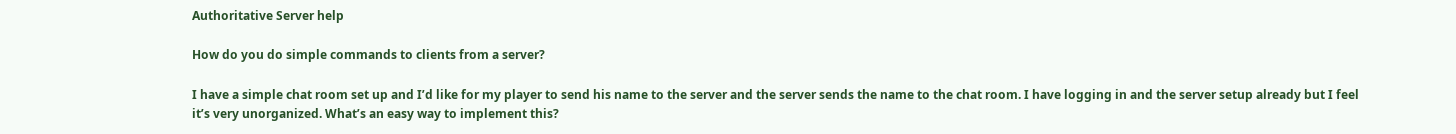Authoritative Server help

How do you do simple commands to clients from a server?

I have a simple chat room set up and I’d like for my player to send his name to the server and the server sends the name to the chat room. I have logging in and the server setup already but I feel it’s very unorganized. What’s an easy way to implement this?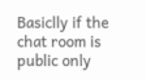Basiclly if the chat room is public only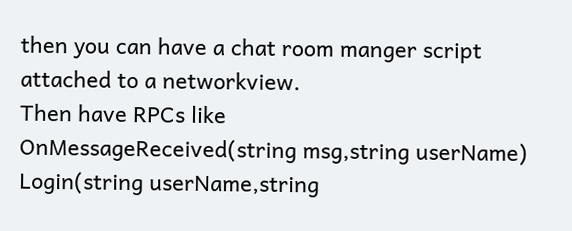then you can have a chat room manger script attached to a networkview.
Then have RPCs like
OnMessageReceived(string msg,string userName)
Login(string userName,string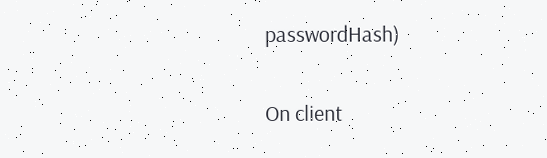passwordHash)

On client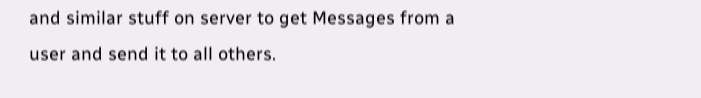and similar stuff on server to get Messages from a user and send it to all others.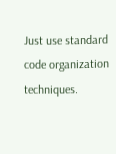Just use standard code organization techniques.